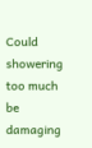Could showering too much be damaging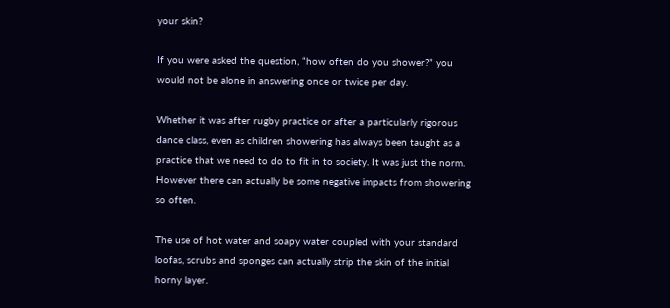your skin?

If you were asked the question, “how often do you shower?” you would not be alone in answering once or twice per day.

Whether it was after rugby practice or after a particularly rigorous dance class, even as children showering has always been taught as a practice that we need to do to fit in to society. It was just the norm. However there can actually be some negative impacts from showering so often.

The use of hot water and soapy water coupled with your standard loofas, scrubs and sponges can actually strip the skin of the initial horny layer.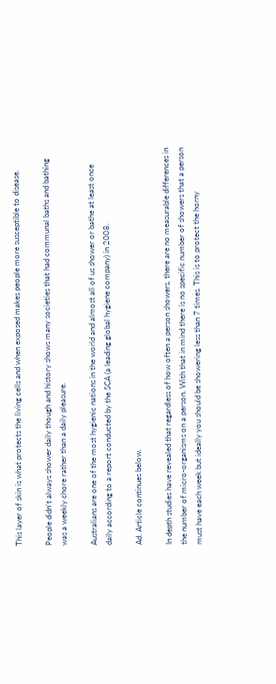This layer of skin is what protects the living cells and when exposed makes people more susceptible to disease.

People didn’t always shower daily though and history shows many societies that had communal baths and bathing was a weekly chore rather than a daily pleasure.

Australians are one of the most hygienic nations in the world and almost all of us shower or bathe at least once daily according to a report conducted by the SCA (a leading global hygiene company) in 2008.

Ad. Article continues below.

In depth studies have revealed that regardless of how often a person showers, there are no measurable differences in the number of micro-organisms on a person. With that in mind there is no specific number of showers that a person must have each week but ideally you should be showering less than 7 times. This is to protect the horny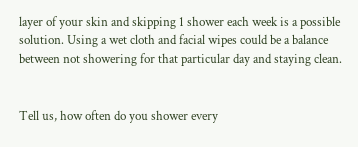layer of your skin and skipping 1 shower each week is a possible solution. Using a wet cloth and facial wipes could be a balance between not showering for that particular day and staying clean.


Tell us, how often do you shower every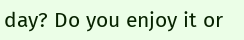day? Do you enjoy it or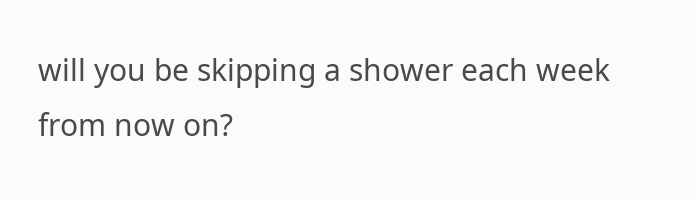will you be skipping a shower each week from now on?